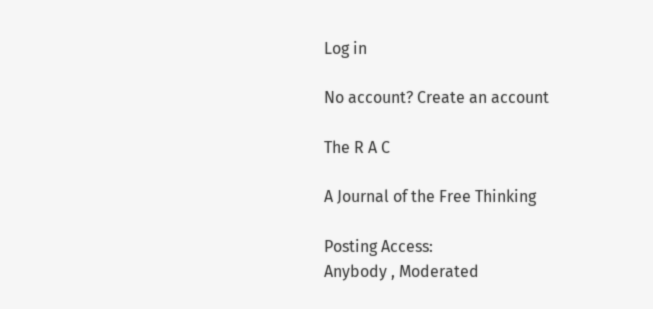Log in

No account? Create an account

The R A C

A Journal of the Free Thinking

Posting Access:
Anybody , Moderated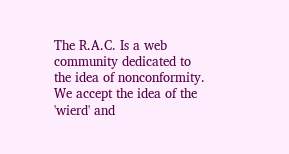The R.A.C. Is a web community dedicated to the idea of nonconformity. We accept the idea of the 'wierd' and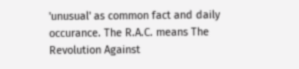'unusual' as common fact and daily occurance. The R.A.C. means The Revolution Against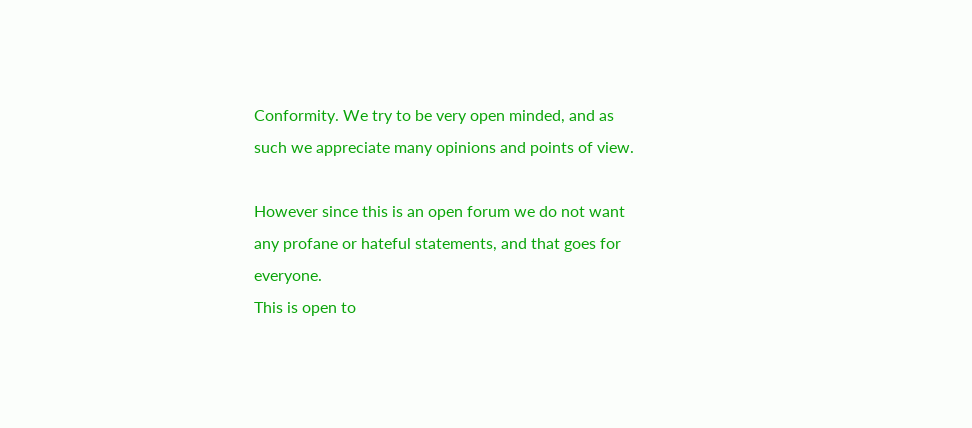Conformity. We try to be very open minded, and as such we appreciate many opinions and points of view.

However since this is an open forum we do not want any profane or hateful statements, and that goes for everyone.
This is open to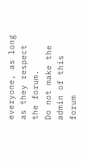everyone, as long as they respect the forum.
Do not make the admin of this forum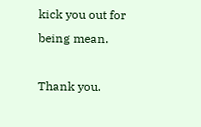kick you out for being mean.

Thank you.